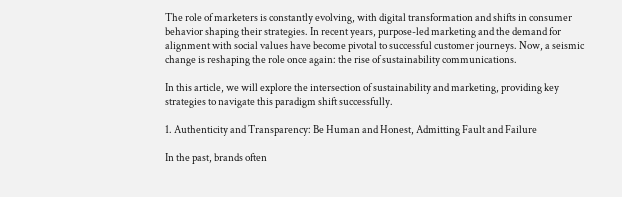The role of marketers is constantly evolving, with digital transformation and shifts in consumer behavior shaping their strategies. In recent years, purpose-led marketing and the demand for alignment with social values have become pivotal to successful customer journeys. Now, a seismic change is reshaping the role once again: the rise of sustainability communications.

In this article, we will explore the intersection of sustainability and marketing, providing key strategies to navigate this paradigm shift successfully.

1. Authenticity and Transparency: Be Human and Honest, Admitting Fault and Failure

In the past, brands often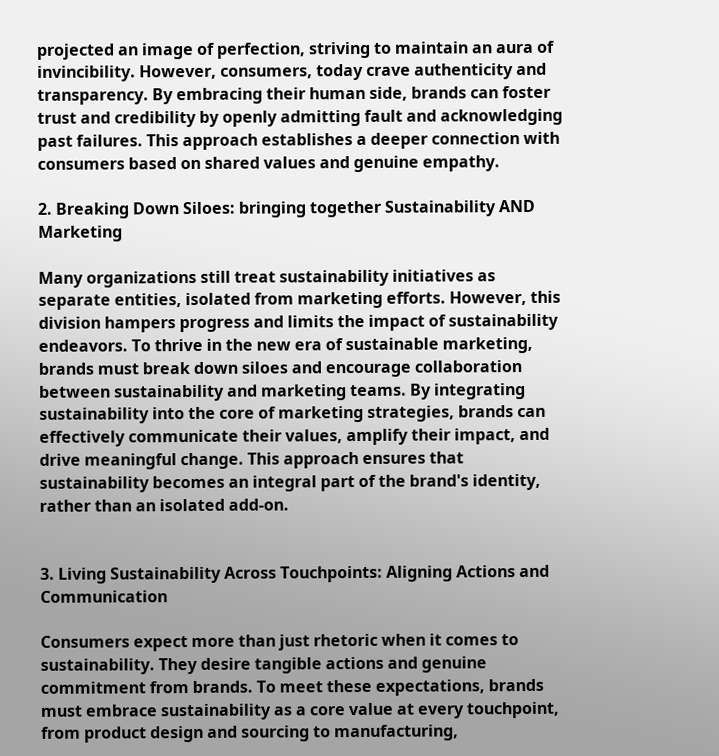projected an image of perfection, striving to maintain an aura of invincibility. However, consumers, today crave authenticity and transparency. By embracing their human side, brands can foster trust and credibility by openly admitting fault and acknowledging past failures. This approach establishes a deeper connection with consumers based on shared values and genuine empathy.

2. Breaking Down Siloes: bringing together Sustainability AND Marketing

Many organizations still treat sustainability initiatives as separate entities, isolated from marketing efforts. However, this division hampers progress and limits the impact of sustainability endeavors. To thrive in the new era of sustainable marketing, brands must break down siloes and encourage collaboration between sustainability and marketing teams. By integrating sustainability into the core of marketing strategies, brands can effectively communicate their values, amplify their impact, and drive meaningful change. This approach ensures that sustainability becomes an integral part of the brand's identity, rather than an isolated add-on.


3. Living Sustainability Across Touchpoints: Aligning Actions and Communication

Consumers expect more than just rhetoric when it comes to sustainability. They desire tangible actions and genuine commitment from brands. To meet these expectations, brands must embrace sustainability as a core value at every touchpoint, from product design and sourcing to manufacturing,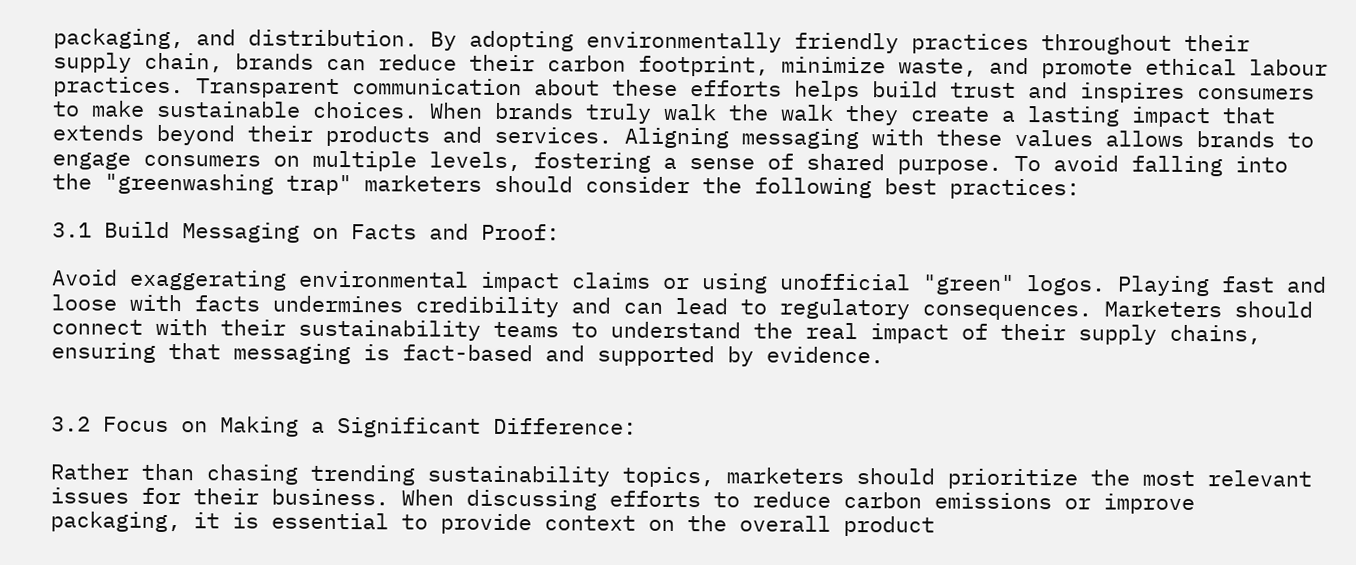packaging, and distribution. By adopting environmentally friendly practices throughout their supply chain, brands can reduce their carbon footprint, minimize waste, and promote ethical labour practices. Transparent communication about these efforts helps build trust and inspires consumers to make sustainable choices. When brands truly walk the walk they create a lasting impact that extends beyond their products and services. Aligning messaging with these values allows brands to engage consumers on multiple levels, fostering a sense of shared purpose. To avoid falling into the "greenwashing trap" marketers should consider the following best practices:

3.1 Build Messaging on Facts and Proof:

Avoid exaggerating environmental impact claims or using unofficial "green" logos. Playing fast and loose with facts undermines credibility and can lead to regulatory consequences. Marketers should connect with their sustainability teams to understand the real impact of their supply chains, ensuring that messaging is fact-based and supported by evidence.


3.2 Focus on Making a Significant Difference:

Rather than chasing trending sustainability topics, marketers should prioritize the most relevant issues for their business. When discussing efforts to reduce carbon emissions or improve packaging, it is essential to provide context on the overall product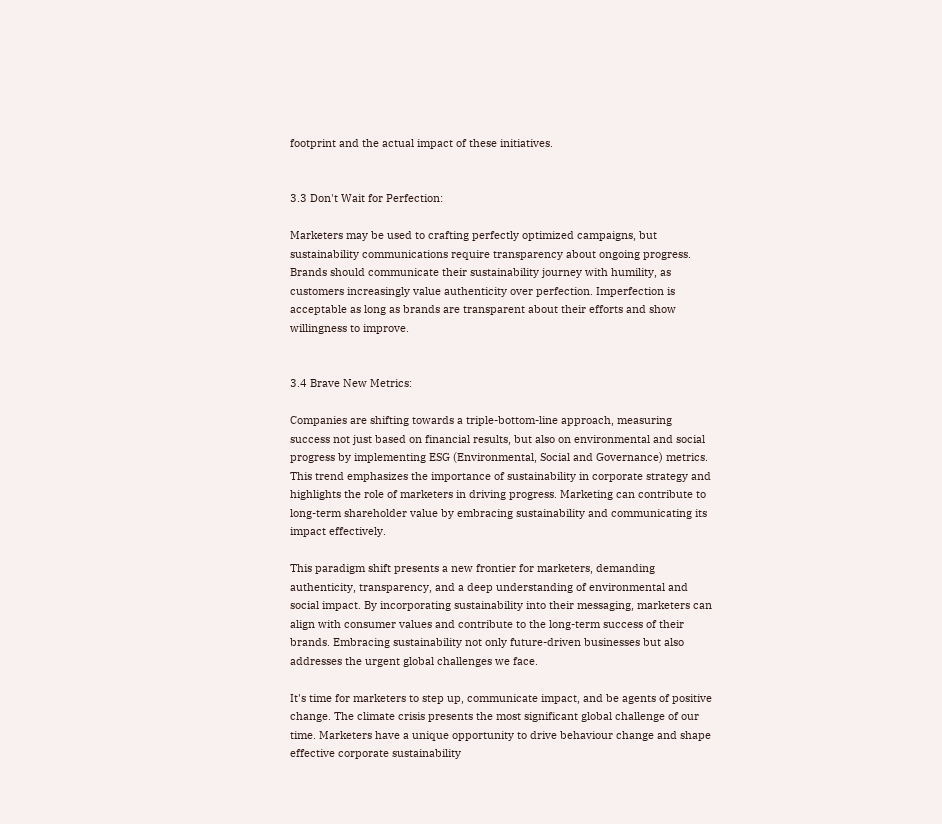footprint and the actual impact of these initiatives.


3.3 Don't Wait for Perfection:

Marketers may be used to crafting perfectly optimized campaigns, but sustainability communications require transparency about ongoing progress. Brands should communicate their sustainability journey with humility, as customers increasingly value authenticity over perfection. Imperfection is acceptable as long as brands are transparent about their efforts and show willingness to improve.


3.4 Brave New Metrics:

Companies are shifting towards a triple-bottom-line approach, measuring success not just based on financial results, but also on environmental and social progress by implementing ESG (Environmental, Social and Governance) metrics. This trend emphasizes the importance of sustainability in corporate strategy and highlights the role of marketers in driving progress. Marketing can contribute to long-term shareholder value by embracing sustainability and communicating its impact effectively.

This paradigm shift presents a new frontier for marketers, demanding authenticity, transparency, and a deep understanding of environmental and social impact. By incorporating sustainability into their messaging, marketers can align with consumer values and contribute to the long-term success of their brands. Embracing sustainability not only future-driven businesses but also addresses the urgent global challenges we face.

It's time for marketers to step up, communicate impact, and be agents of positive change. The climate crisis presents the most significant global challenge of our time. Marketers have a unique opportunity to drive behaviour change and shape effective corporate sustainability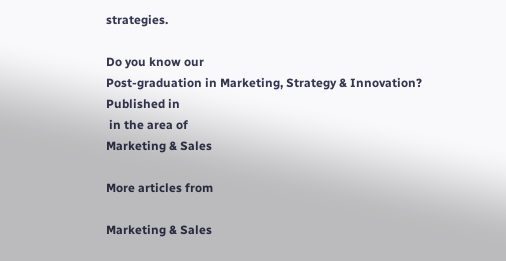strategies.

Do you know our
Post-graduation in Marketing, Strategy & Innovation?
Published in
 in the area of
Marketing & Sales

More articles from

Marketing & Sales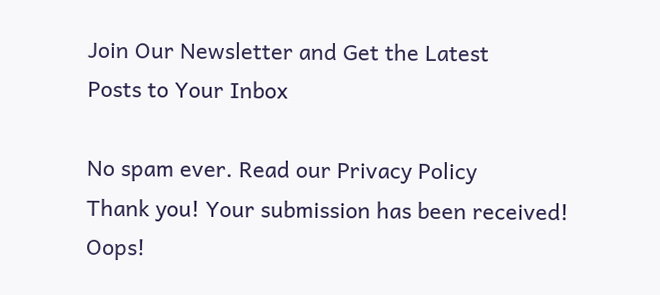Join Our Newsletter and Get the Latest
Posts to Your Inbox

No spam ever. Read our Privacy Policy
Thank you! Your submission has been received!
Oops!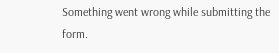Something went wrong while submitting the form.